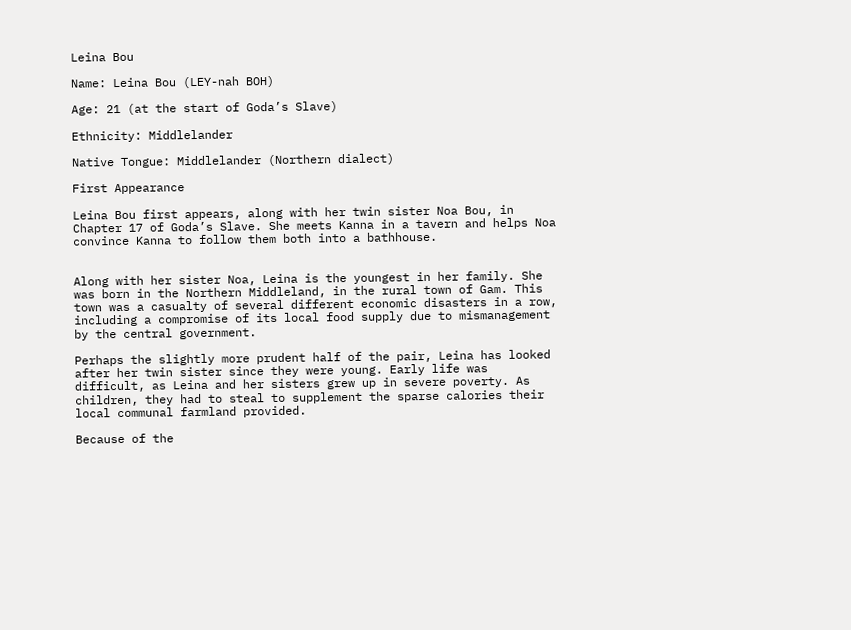Leina Bou

Name: Leina Bou (LEY-nah BOH)

Age: 21 (at the start of Goda’s Slave)

Ethnicity: Middlelander

Native Tongue: Middlelander (Northern dialect)

First Appearance

Leina Bou first appears, along with her twin sister Noa Bou, in Chapter 17 of Goda’s Slave. She meets Kanna in a tavern and helps Noa convince Kanna to follow them both into a bathhouse.


Along with her sister Noa, Leina is the youngest in her family. She was born in the Northern Middleland, in the rural town of Gam. This town was a casualty of several different economic disasters in a row, including a compromise of its local food supply due to mismanagement by the central government.

Perhaps the slightly more prudent half of the pair, Leina has looked after her twin sister since they were young. Early life was difficult, as Leina and her sisters grew up in severe poverty. As children, they had to steal to supplement the sparse calories their local communal farmland provided.

Because of the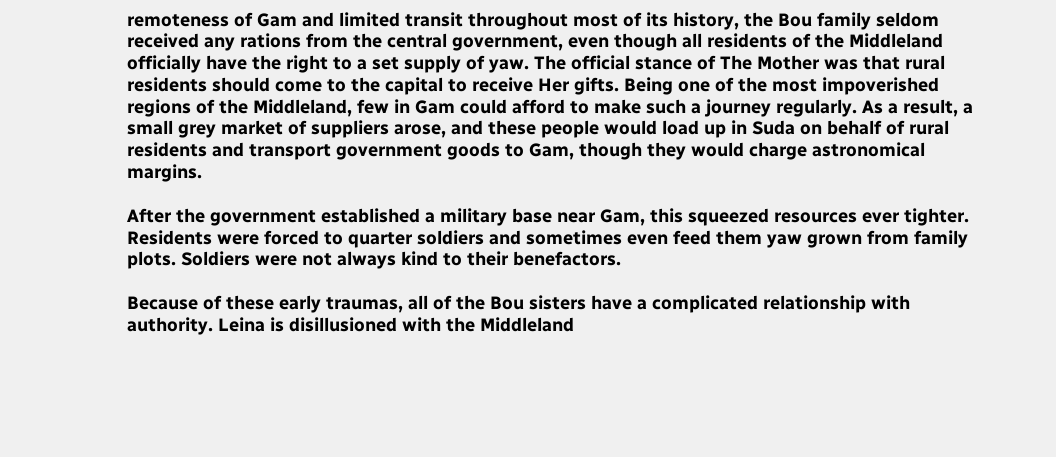remoteness of Gam and limited transit throughout most of its history, the Bou family seldom received any rations from the central government, even though all residents of the Middleland officially have the right to a set supply of yaw. The official stance of The Mother was that rural residents should come to the capital to receive Her gifts. Being one of the most impoverished regions of the Middleland, few in Gam could afford to make such a journey regularly. As a result, a small grey market of suppliers arose, and these people would load up in Suda on behalf of rural residents and transport government goods to Gam, though they would charge astronomical margins.

After the government established a military base near Gam, this squeezed resources ever tighter. Residents were forced to quarter soldiers and sometimes even feed them yaw grown from family plots. Soldiers were not always kind to their benefactors.

Because of these early traumas, all of the Bou sisters have a complicated relationship with authority. Leina is disillusioned with the Middleland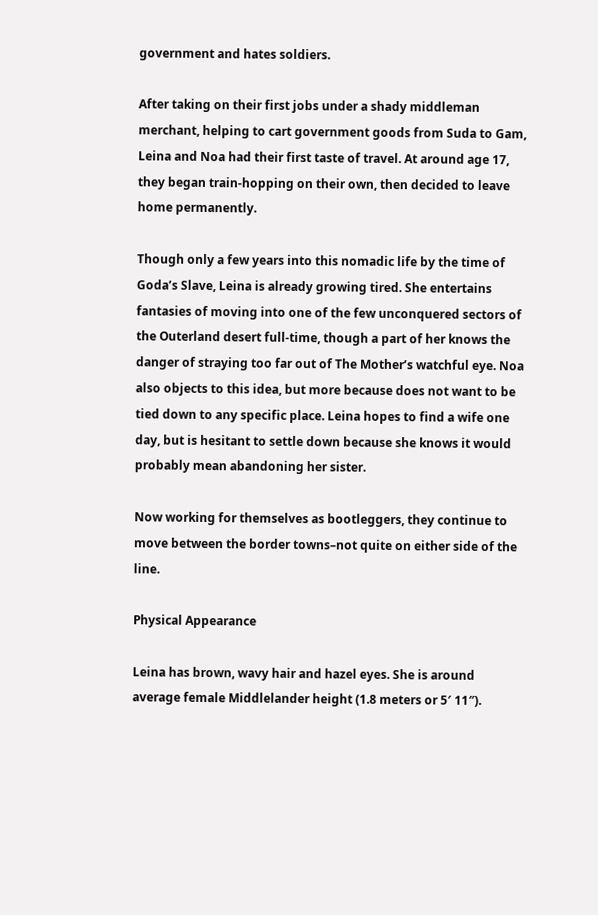government and hates soldiers.

After taking on their first jobs under a shady middleman merchant, helping to cart government goods from Suda to Gam, Leina and Noa had their first taste of travel. At around age 17, they began train-hopping on their own, then decided to leave home permanently.

Though only a few years into this nomadic life by the time of Goda’s Slave, Leina is already growing tired. She entertains fantasies of moving into one of the few unconquered sectors of the Outerland desert full-time, though a part of her knows the danger of straying too far out of The Mother’s watchful eye. Noa also objects to this idea, but more because does not want to be tied down to any specific place. Leina hopes to find a wife one day, but is hesitant to settle down because she knows it would probably mean abandoning her sister.

Now working for themselves as bootleggers, they continue to move between the border towns–not quite on either side of the line.

Physical Appearance

Leina has brown, wavy hair and hazel eyes. She is around average female Middlelander height (1.8 meters or 5′ 11″).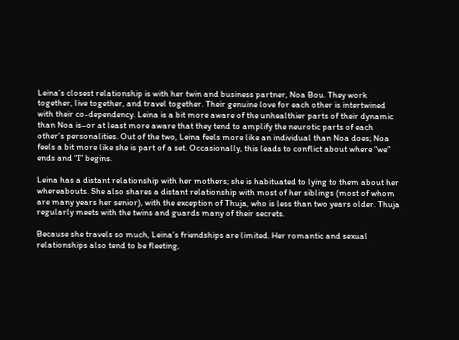Leina’s closest relationship is with her twin and business partner, Noa Bou. They work together, live together, and travel together. Their genuine love for each other is intertwined with their co-dependency. Leina is a bit more aware of the unhealthier parts of their dynamic than Noa is–or at least more aware that they tend to amplify the neurotic parts of each other’s personalities. Out of the two, Leina feels more like an individual than Noa does; Noa feels a bit more like she is part of a set. Occasionally, this leads to conflict about where “we” ends and “I” begins.

Leina has a distant relationship with her mothers; she is habituated to lying to them about her whereabouts. She also shares a distant relationship with most of her siblings (most of whom are many years her senior), with the exception of Thuja, who is less than two years older. Thuja regularly meets with the twins and guards many of their secrets.

Because she travels so much, Leina’s friendships are limited. Her romantic and sexual relationships also tend to be fleeting,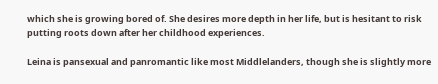which she is growing bored of. She desires more depth in her life, but is hesitant to risk putting roots down after her childhood experiences.

Leina is pansexual and panromantic like most Middlelanders, though she is slightly more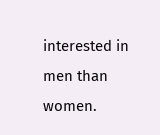interested in men than women.